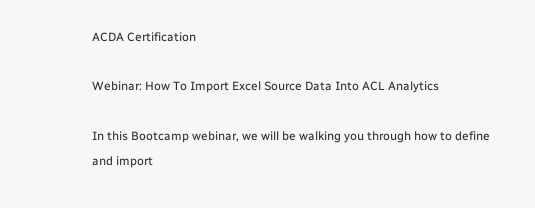ACDA Certification

Webinar: How To Import Excel Source Data Into ACL Analytics

In this Bootcamp webinar, we will be walking you through how to define and import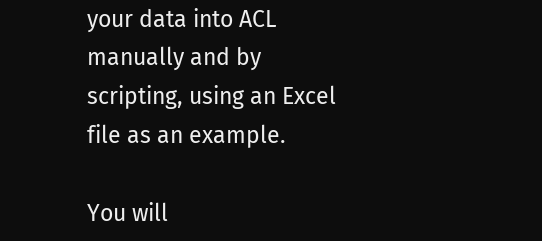your data into ACL manually and by scripting, using an Excel file as an example.

You will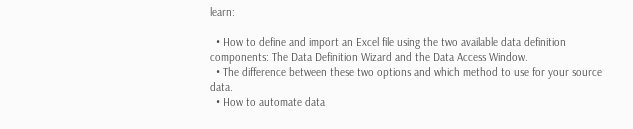learn:

  • How to define and import an Excel file using the two available data definition components: The Data Definition Wizard and the Data Access Window.
  • The difference between these two options and which method to use for your source data.
  • How to automate data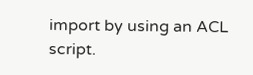import by using an ACL script.